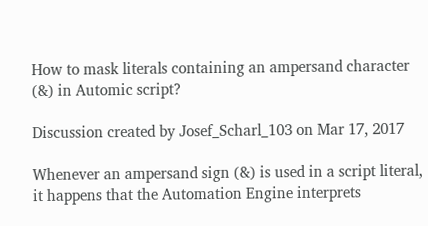How to mask literals containing an ampersand character (&) in Automic script?

Discussion created by Josef_Scharl_103 on Mar 17, 2017

Whenever an ampersand sign (&) is used in a script literal, it happens that the Automation Engine interprets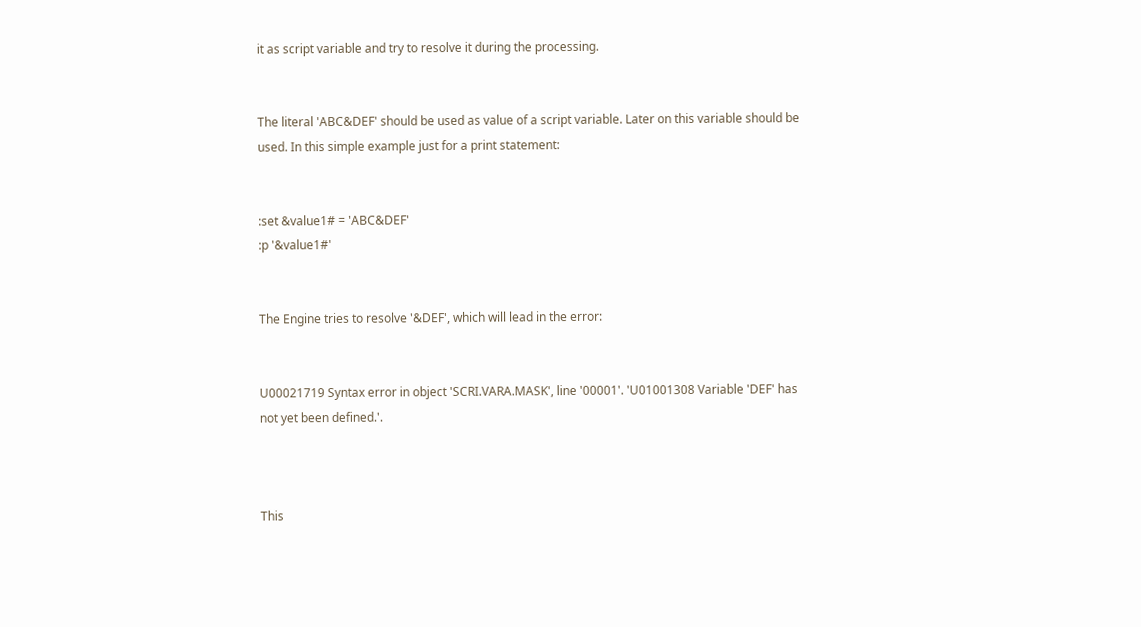it as script variable and try to resolve it during the processing.


The literal 'ABC&DEF' should be used as value of a script variable. Later on this variable should be used. In this simple example just for a print statement:


:set &value1# = 'ABC&DEF'
:p '&value1#'


The Engine tries to resolve '&DEF', which will lead in the error:


U00021719 Syntax error in object 'SCRI.VARA.MASK', line '00001'. 'U01001308 Variable 'DEF' has not yet been defined.'.



This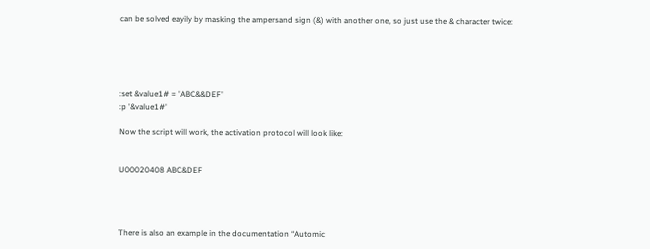can be solved eayily by masking the ampersand sign (&) with another one, so just use the & character twice:





:set &value1# = 'ABC&&DEF'
:p '&value1#'

Now the script will work, the activation protocol will look like:


U00020408 ABC&DEF




There is also an example in the documentation “Automic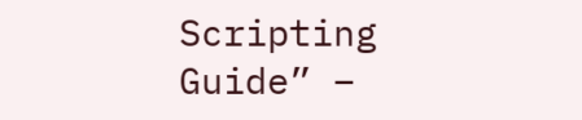Scripting Guide” –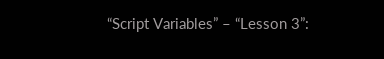“Script Variables” – “Lesson 3”: